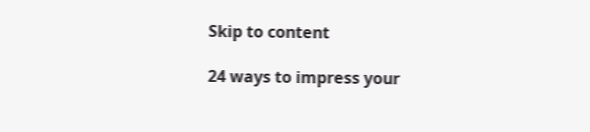Skip to content

24 ways to impress your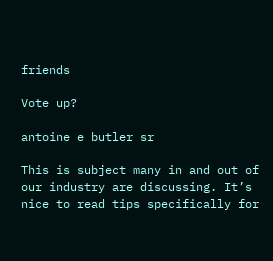friends

Vote up?

antoine e butler sr

This is subject many in and out of our industry are discussing. It’s nice to read tips specifically for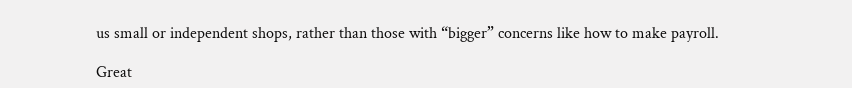us small or independent shops, rather than those with “bigger” concerns like how to make payroll.

Great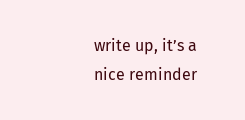write up, it’s a nice reminder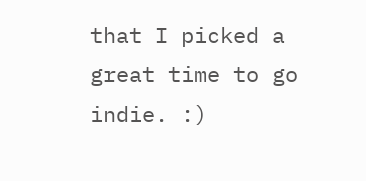that I picked a great time to go indie. :)